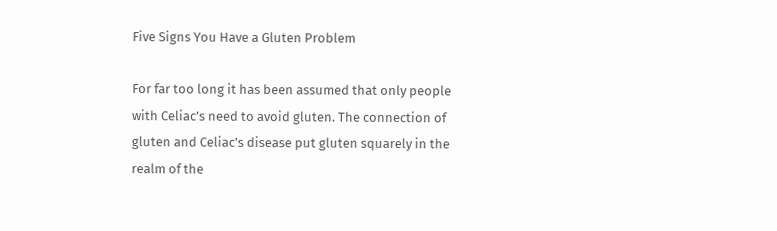Five Signs You Have a Gluten Problem

For far too long it has been assumed that only people with Celiac’s need to avoid gluten. The connection of gluten and Celiac’s disease put gluten squarely in the realm of the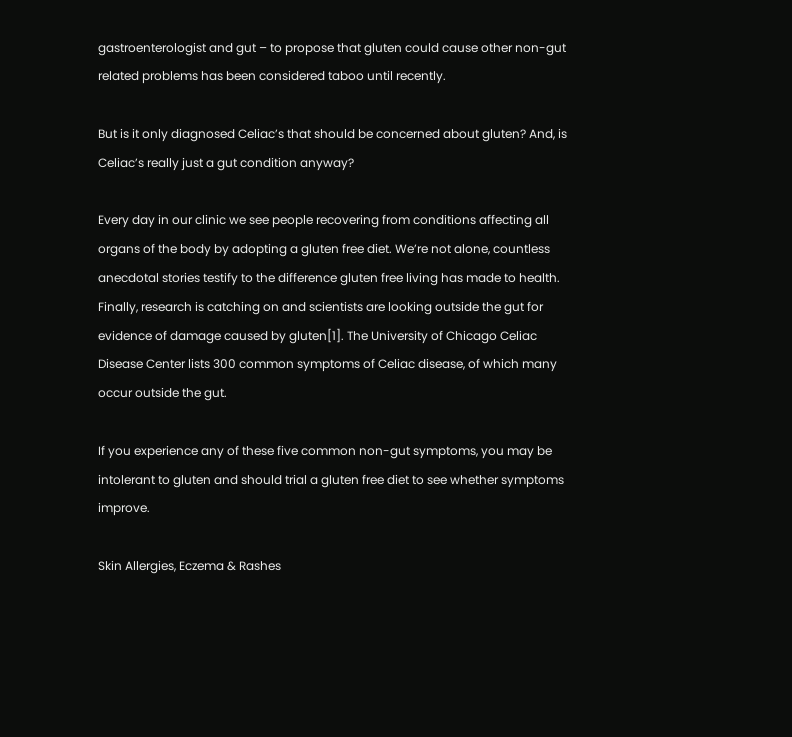gastroenterologist and gut – to propose that gluten could cause other non-gut related problems has been considered taboo until recently.

But is it only diagnosed Celiac’s that should be concerned about gluten? And, is Celiac’s really just a gut condition anyway?

Every day in our clinic we see people recovering from conditions affecting all organs of the body by adopting a gluten free diet. We’re not alone, countless anecdotal stories testify to the difference gluten free living has made to health. Finally, research is catching on and scientists are looking outside the gut for evidence of damage caused by gluten[1]. The University of Chicago Celiac Disease Center lists 300 common symptoms of Celiac disease, of which many occur outside the gut.

If you experience any of these five common non-gut symptoms, you may be intolerant to gluten and should trial a gluten free diet to see whether symptoms improve.

Skin Allergies, Eczema & Rashes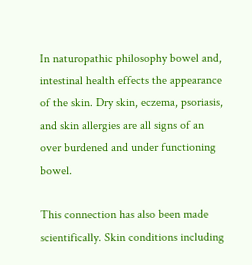In naturopathic philosophy bowel and, intestinal health effects the appearance of the skin. Dry skin, eczema, psoriasis, and skin allergies are all signs of an over burdened and under functioning bowel.

This connection has also been made scientifically. Skin conditions including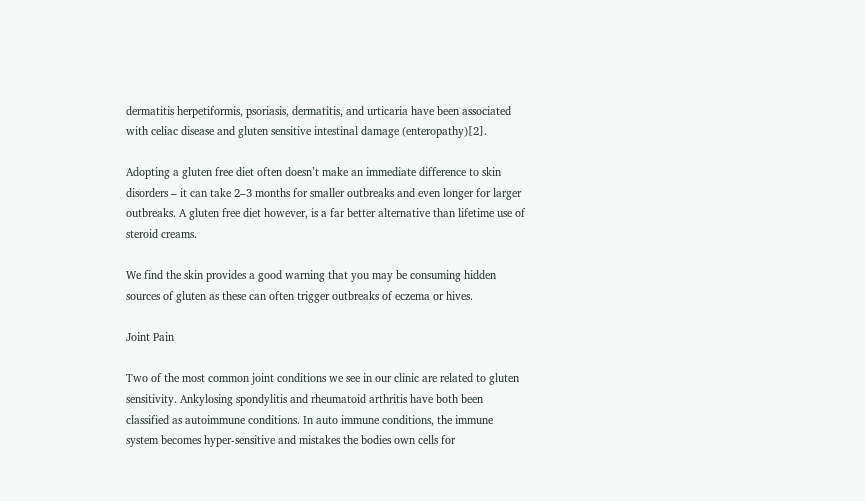dermatitis herpetiformis, psoriasis, dermatitis, and urticaria have been associated with celiac disease and gluten sensitive intestinal damage (enteropathy)[2].

Adopting a gluten free diet often doesn’t make an immediate difference to skin disorders – it can take 2–3 months for smaller outbreaks and even longer for larger outbreaks. A gluten free diet however, is a far better alternative than lifetime use of steroid creams.

We find the skin provides a good warning that you may be consuming hidden sources of gluten as these can often trigger outbreaks of eczema or hives.

Joint Pain

Two of the most common joint conditions we see in our clinic are related to gluten sensitivity. Ankylosing spondylitis and rheumatoid arthritis have both been classified as autoimmune conditions. In auto immune conditions, the immune system becomes hyper-sensitive and mistakes the bodies own cells for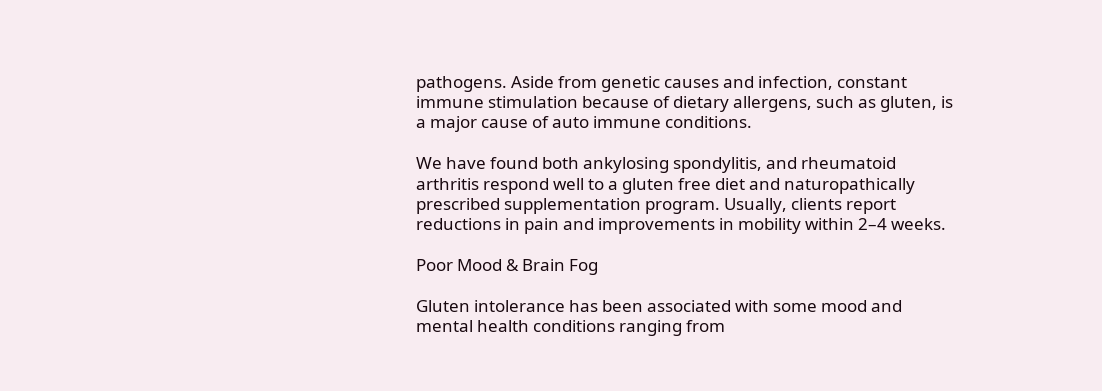pathogens. Aside from genetic causes and infection, constant immune stimulation because of dietary allergens, such as gluten, is a major cause of auto immune conditions.

We have found both ankylosing spondylitis, and rheumatoid arthritis respond well to a gluten free diet and naturopathically prescribed supplementation program. Usually, clients report reductions in pain and improvements in mobility within 2–4 weeks.

Poor Mood & Brain Fog

Gluten intolerance has been associated with some mood and mental health conditions ranging from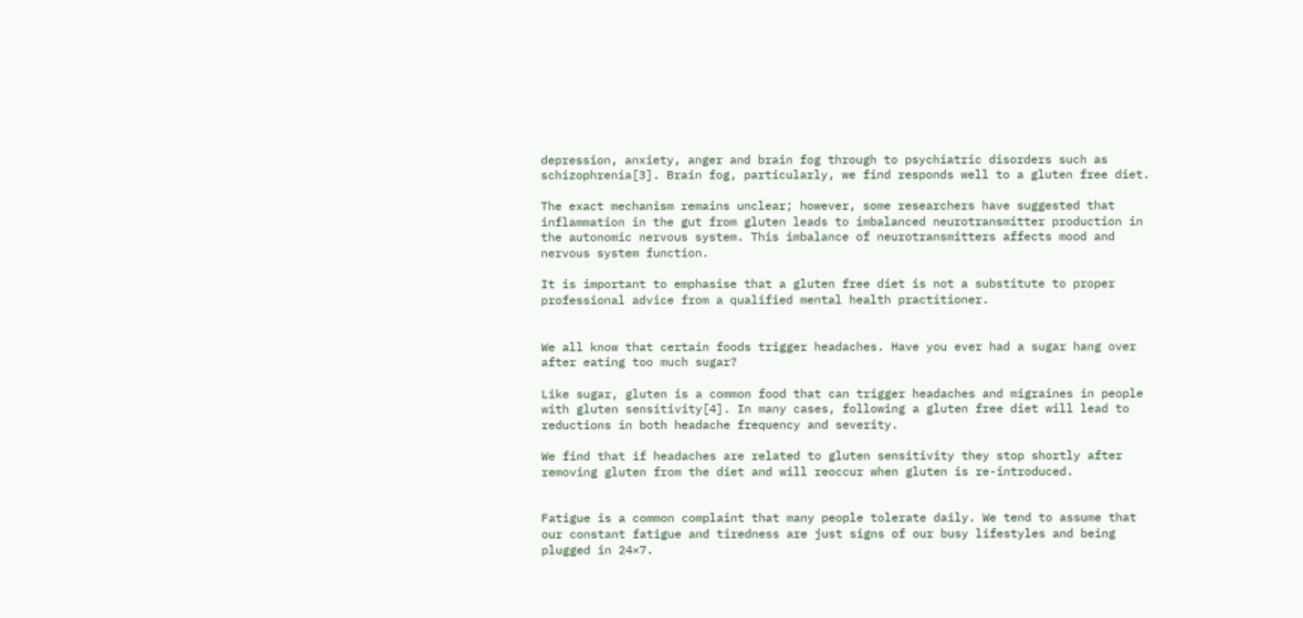depression, anxiety, anger and brain fog through to psychiatric disorders such as schizophrenia[3]. Brain fog, particularly, we find responds well to a gluten free diet.

The exact mechanism remains unclear; however, some researchers have suggested that inflammation in the gut from gluten leads to imbalanced neurotransmitter production in the autonomic nervous system. This imbalance of neurotransmitters affects mood and nervous system function.

It is important to emphasise that a gluten free diet is not a substitute to proper professional advice from a qualified mental health practitioner.


We all know that certain foods trigger headaches. Have you ever had a sugar hang over after eating too much sugar?

Like sugar, gluten is a common food that can trigger headaches and migraines in people with gluten sensitivity[4]. In many cases, following a gluten free diet will lead to reductions in both headache frequency and severity.

We find that if headaches are related to gluten sensitivity they stop shortly after removing gluten from the diet and will reoccur when gluten is re-introduced.


Fatigue is a common complaint that many people tolerate daily. We tend to assume that our constant fatigue and tiredness are just signs of our busy lifestyles and being plugged in 24×7.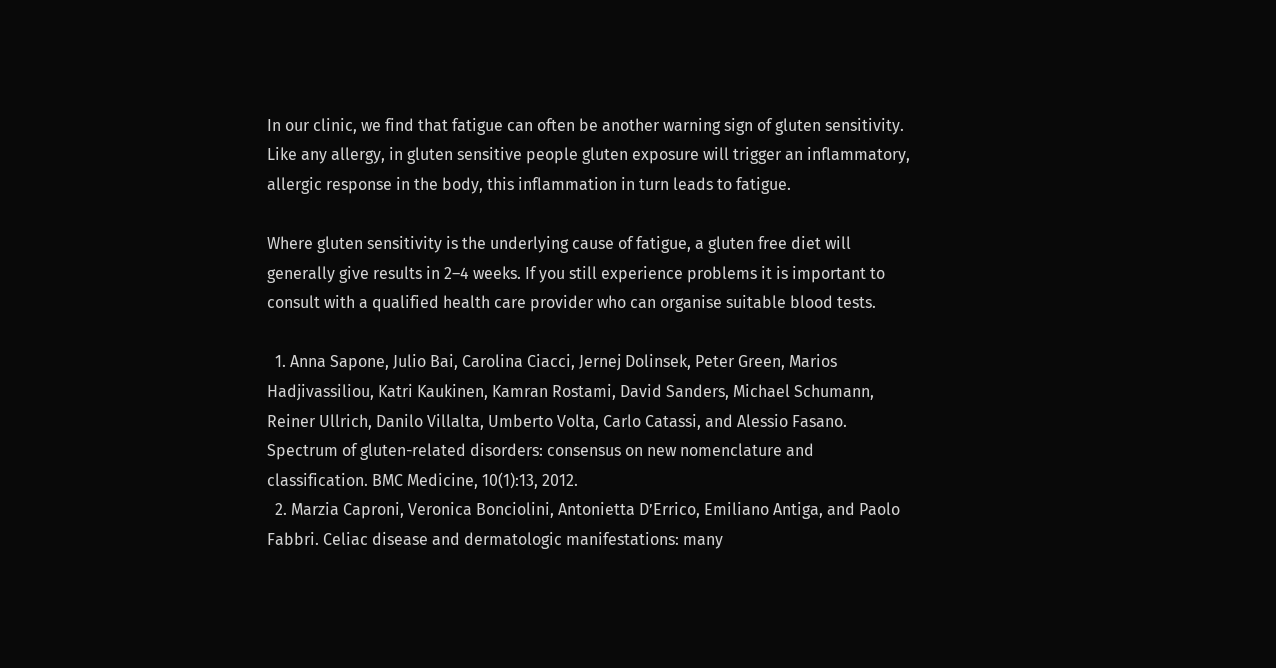In our clinic, we find that fatigue can often be another warning sign of gluten sensitivity. Like any allergy, in gluten sensitive people gluten exposure will trigger an inflammatory, allergic response in the body, this inflammation in turn leads to fatigue.

Where gluten sensitivity is the underlying cause of fatigue, a gluten free diet will generally give results in 2–4 weeks. If you still experience problems it is important to consult with a qualified health care provider who can organise suitable blood tests.

  1. Anna Sapone, Julio Bai, Carolina Ciacci, Jernej Dolinsek, Peter Green, Marios Hadjivassiliou, Katri Kaukinen, Kamran Rostami, David Sanders, Michael Schumann, Reiner Ullrich, Danilo Villalta, Umberto Volta, Carlo Catassi, and Alessio Fasano. Spectrum of gluten-related disorders: consensus on new nomenclature and classification. BMC Medicine, 10(1):13, 2012.
  2. Marzia Caproni, Veronica Bonciolini, Antonietta D’Errico, Emiliano Antiga, and Paolo Fabbri. Celiac disease and dermatologic manifestations: many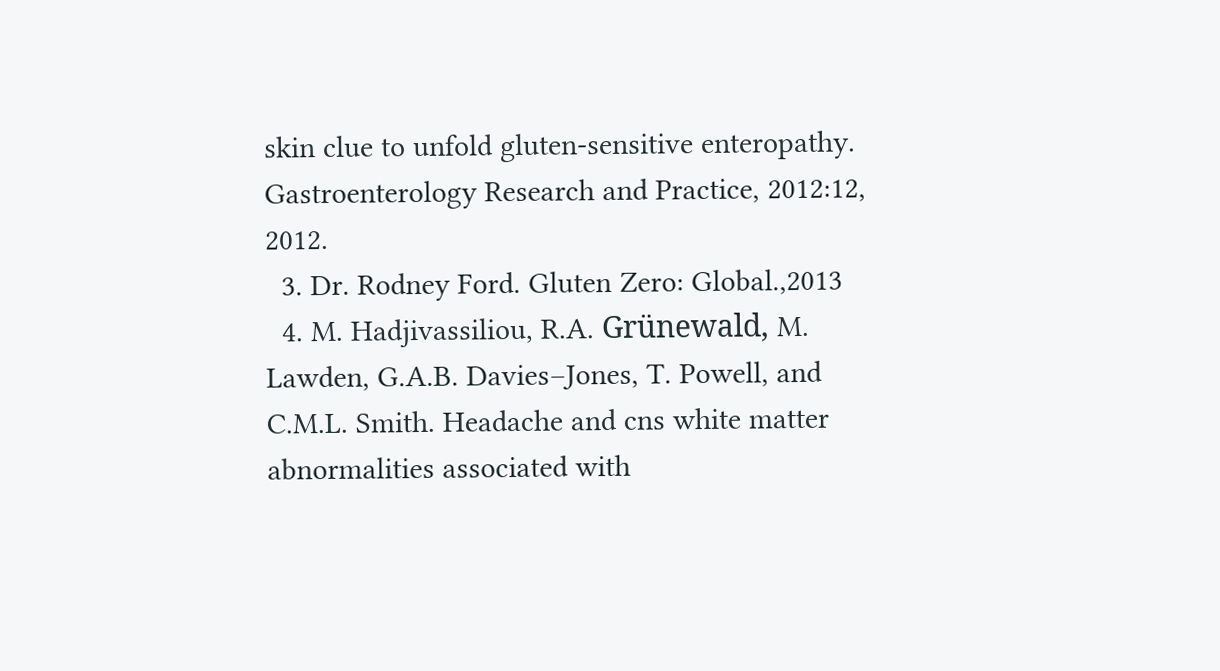skin clue to unfold gluten-sensitive enteropathy. Gastroenterology Research and Practice, 2012:12, 2012.
  3. Dr. Rodney Ford. Gluten Zero: Global.,2013
  4. M. Hadjivassiliou, R.A. Grünewald, M. Lawden, G.A.B. Davies–Jones, T. Powell, and C.M.L. Smith. Headache and cns white matter abnormalities associated with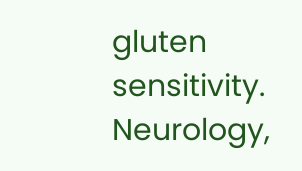gluten sensitivity. Neurology,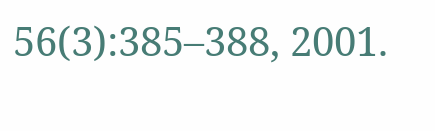56(3):385–388, 2001.